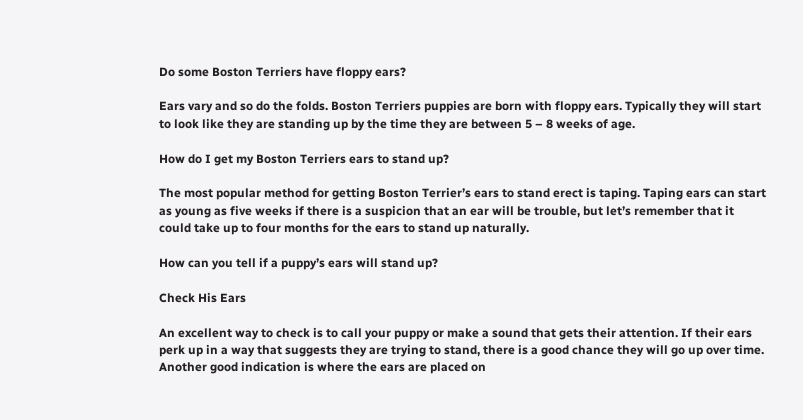Do some Boston Terriers have floppy ears?

Ears vary and so do the folds. Boston Terriers puppies are born with floppy ears. Typically they will start to look like they are standing up by the time they are between 5 – 8 weeks of age.

How do I get my Boston Terriers ears to stand up?

The most popular method for getting Boston Terrier’s ears to stand erect is taping. Taping ears can start as young as five weeks if there is a suspicion that an ear will be trouble, but let’s remember that it could take up to four months for the ears to stand up naturally.

How can you tell if a puppy’s ears will stand up?

Check His Ears

An excellent way to check is to call your puppy or make a sound that gets their attention. If their ears perk up in a way that suggests they are trying to stand, there is a good chance they will go up over time. Another good indication is where the ears are placed on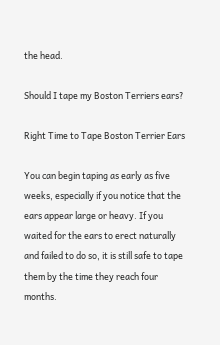the head.

Should I tape my Boston Terriers ears?

Right Time to Tape Boston Terrier Ears

You can begin taping as early as five weeks, especially if you notice that the ears appear large or heavy. If you waited for the ears to erect naturally and failed to do so, it is still safe to tape them by the time they reach four months.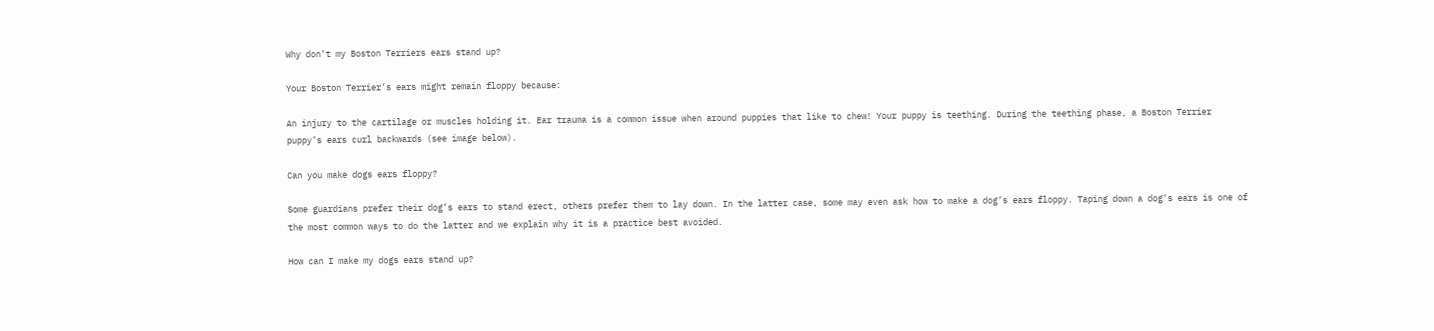Why don’t my Boston Terriers ears stand up?

Your Boston Terrier’s ears might remain floppy because:

An injury to the cartilage or muscles holding it. Ear trauma is a common issue when around puppies that like to chew! Your puppy is teething. During the teething phase, a Boston Terrier puppy’s ears curl backwards (see image below).

Can you make dogs ears floppy?

Some guardians prefer their dog’s ears to stand erect, others prefer them to lay down. In the latter case, some may even ask how to make a dog’s ears floppy. Taping down a dog’s ears is one of the most common ways to do the latter and we explain why it is a practice best avoided.

How can I make my dogs ears stand up?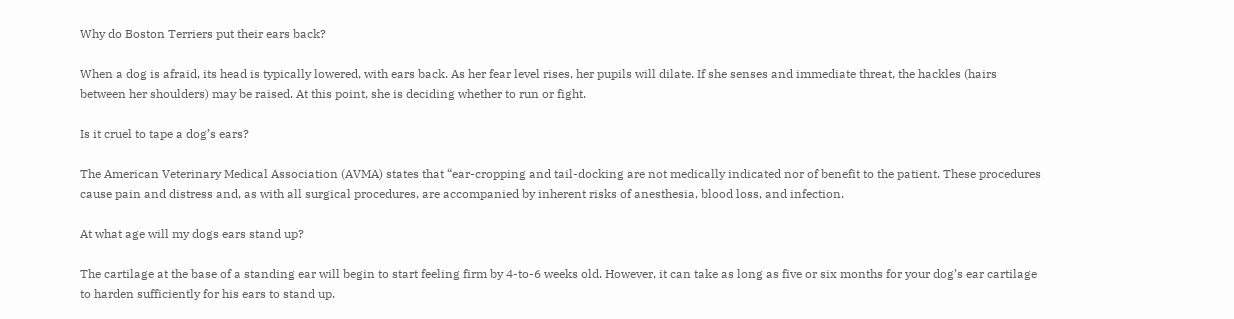Why do Boston Terriers put their ears back?

When a dog is afraid, its head is typically lowered, with ears back. As her fear level rises, her pupils will dilate. If she senses and immediate threat, the hackles (hairs between her shoulders) may be raised. At this point, she is deciding whether to run or fight.

Is it cruel to tape a dog’s ears?

The American Veterinary Medical Association (AVMA) states that “ear-cropping and tail-docking are not medically indicated nor of benefit to the patient. These procedures cause pain and distress and, as with all surgical procedures, are accompanied by inherent risks of anesthesia, blood loss, and infection.

At what age will my dogs ears stand up?

The cartilage at the base of a standing ear will begin to start feeling firm by 4-to-6 weeks old. However, it can take as long as five or six months for your dog’s ear cartilage to harden sufficiently for his ears to stand up.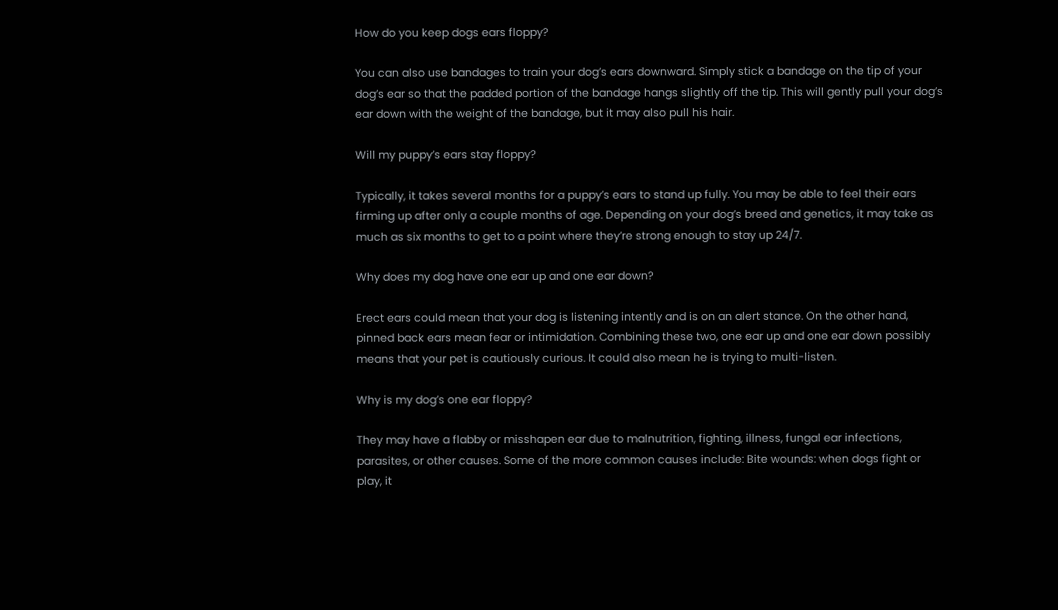How do you keep dogs ears floppy?

You can also use bandages to train your dog’s ears downward. Simply stick a bandage on the tip of your dog’s ear so that the padded portion of the bandage hangs slightly off the tip. This will gently pull your dog’s ear down with the weight of the bandage, but it may also pull his hair.

Will my puppy’s ears stay floppy?

Typically, it takes several months for a puppy’s ears to stand up fully. You may be able to feel their ears firming up after only a couple months of age. Depending on your dog’s breed and genetics, it may take as much as six months to get to a point where they’re strong enough to stay up 24/7.

Why does my dog have one ear up and one ear down?

Erect ears could mean that your dog is listening intently and is on an alert stance. On the other hand, pinned back ears mean fear or intimidation. Combining these two, one ear up and one ear down possibly means that your pet is cautiously curious. It could also mean he is trying to multi-listen.

Why is my dog’s one ear floppy?

They may have a flabby or misshapen ear due to malnutrition, fighting, illness, fungal ear infections, parasites, or other causes. Some of the more common causes include: Bite wounds: when dogs fight or play, it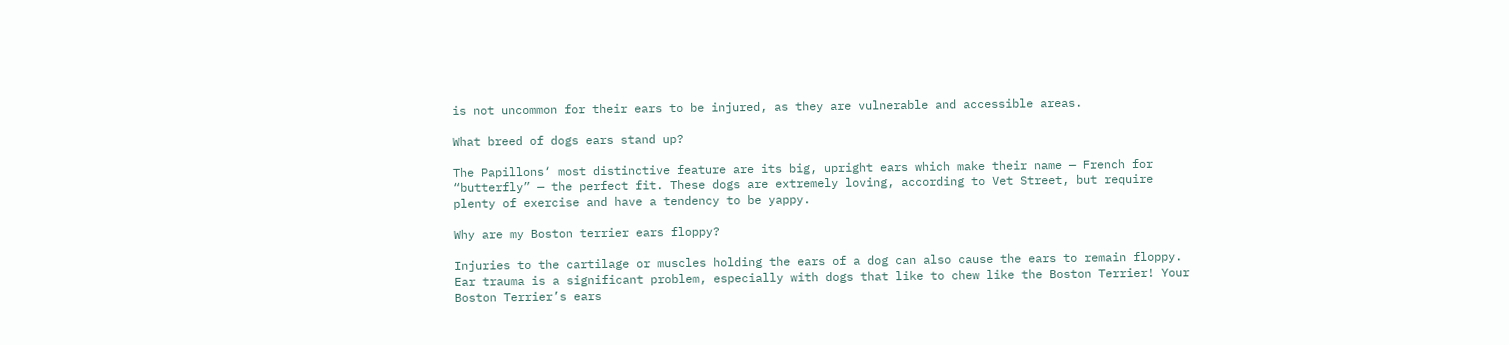is not uncommon for their ears to be injured, as they are vulnerable and accessible areas.

What breed of dogs ears stand up?

The Papillons‘ most distinctive feature are its big, upright ears which make their name — French for “butterfly” — the perfect fit. These dogs are extremely loving, according to Vet Street, but require plenty of exercise and have a tendency to be yappy.

Why are my Boston terrier ears floppy?

Injuries to the cartilage or muscles holding the ears of a dog can also cause the ears to remain floppy. Ear trauma is a significant problem, especially with dogs that like to chew like the Boston Terrier! Your Boston Terrier’s ears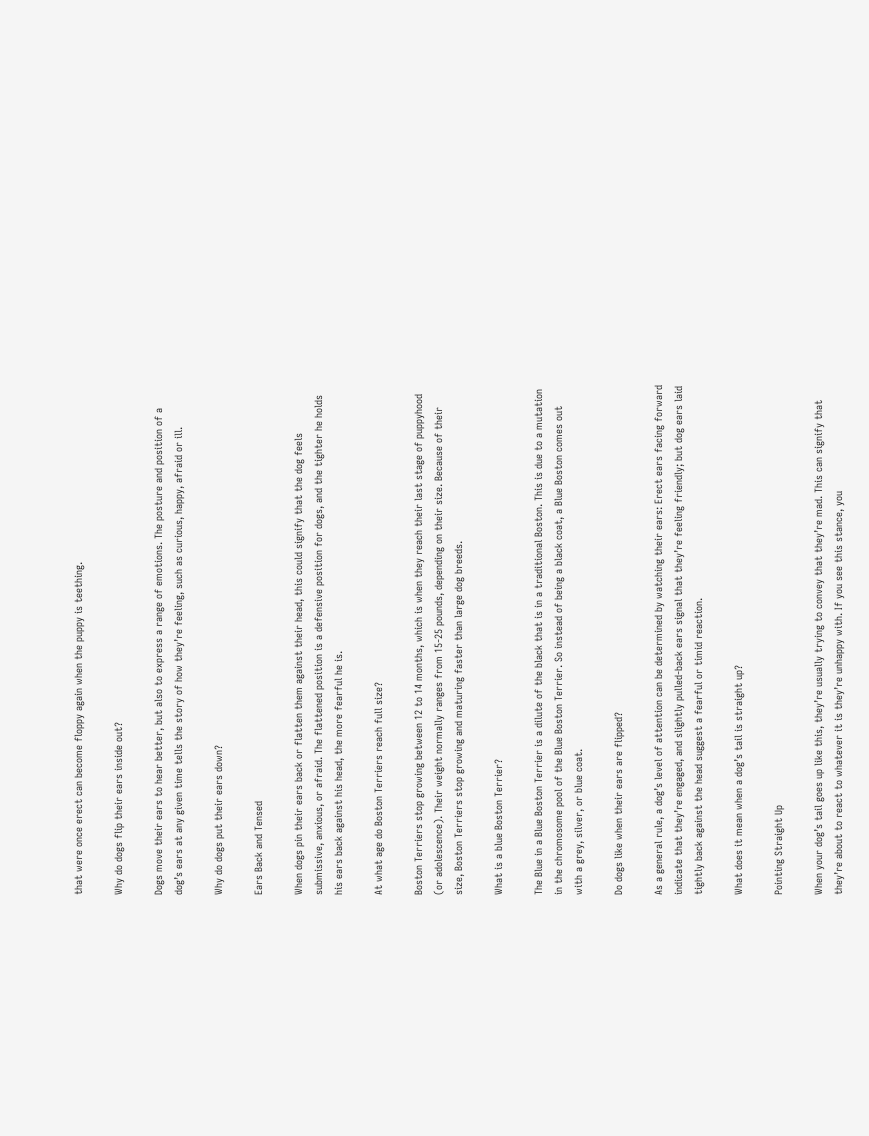that were once erect can become floppy again when the puppy is teething.

Why do dogs flip their ears inside out?

Dogs move their ears to hear better, but also to express a range of emotions. The posture and position of a dog’s ears at any given time tells the story of how they’re feeling, such as curious, happy, afraid or ill.

Why do dogs put their ears down?

Ears Back and Tensed

When dogs pin their ears back or flatten them against their head, this could signify that the dog feels submissive, anxious, or afraid. The flattened position is a defensive position for dogs, and the tighter he holds his ears back against his head, the more fearful he is.

At what age do Boston Terriers reach full size?

Boston Terriers stop growing between 12 to 14 months, which is when they reach their last stage of puppyhood (or adolescence). Their weight normally ranges from 15-25 pounds, depending on their size. Because of their size, Boston Terriers stop growing and maturing faster than large dog breeds.

What is a blue Boston Terrier?

The Blue in a Blue Boston Terrier is a dilute of the black that is in a traditional Boston. This is due to a mutation in the chromosome pool of the Blue Boston Terrier. So instead of being a black coat, a Blue Boston comes out with a grey, silver, or blue coat.

Do dogs like when their ears are flipped?

As a general rule, a dog’s level of attention can be determined by watching their ears: Erect ears facing forward indicate that they’re engaged, and slightly pulled-back ears signal that they’re feeling friendly; but dog ears laid tightly back against the head suggest a fearful or timid reaction.

What does it mean when a dog’s tail is straight up?

Pointing Straight Up

When your dog’s tail goes up like this, they’re usually trying to convey that they’re mad. This can signify that they’re about to react to whatever it is they’re unhappy with. If you see this stance, you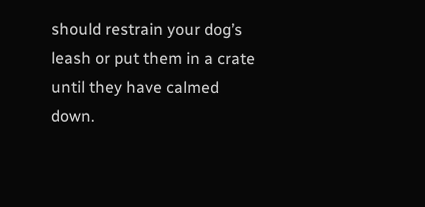should restrain your dog’s leash or put them in a crate until they have calmed down.